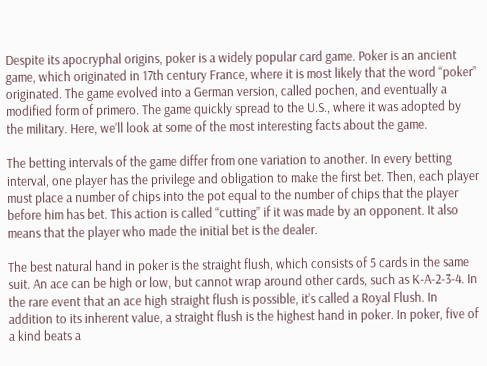Despite its apocryphal origins, poker is a widely popular card game. Poker is an ancient game, which originated in 17th century France, where it is most likely that the word “poker” originated. The game evolved into a German version, called pochen, and eventually a modified form of primero. The game quickly spread to the U.S., where it was adopted by the military. Here, we’ll look at some of the most interesting facts about the game.

The betting intervals of the game differ from one variation to another. In every betting interval, one player has the privilege and obligation to make the first bet. Then, each player must place a number of chips into the pot equal to the number of chips that the player before him has bet. This action is called “cutting” if it was made by an opponent. It also means that the player who made the initial bet is the dealer.

The best natural hand in poker is the straight flush, which consists of 5 cards in the same suit. An ace can be high or low, but cannot wrap around other cards, such as K-A-2-3-4. In the rare event that an ace high straight flush is possible, it’s called a Royal Flush. In addition to its inherent value, a straight flush is the highest hand in poker. In poker, five of a kind beats a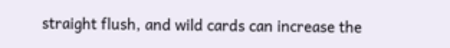straight flush, and wild cards can increase the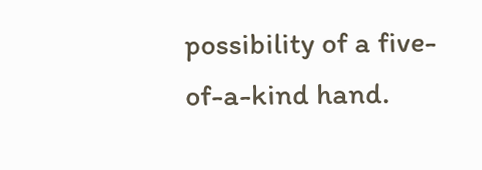possibility of a five-of-a-kind hand.